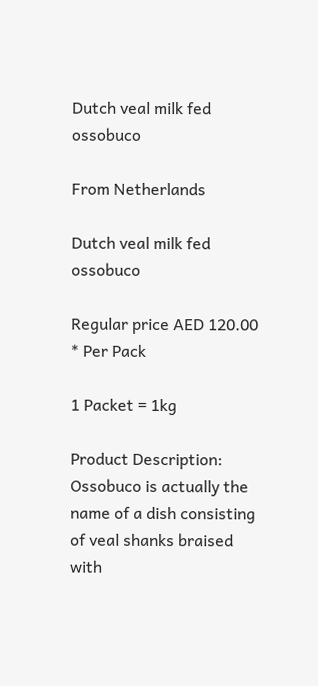Dutch veal milk fed ossobuco

From Netherlands

Dutch veal milk fed ossobuco

Regular price AED 120.00
* Per Pack

1 Packet = 1kg

Product Description: Ossobuco is actually the name of a dish consisting of veal shanks braised with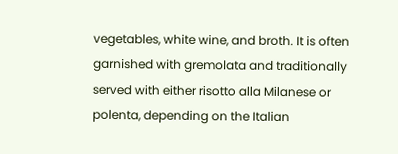vegetables, white wine, and broth. It is often garnished with gremolata and traditionally served with either risotto alla Milanese or polenta, depending on the Italian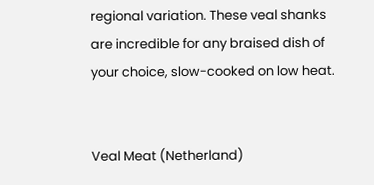regional variation. These veal shanks are incredible for any braised dish of your choice, slow-cooked on low heat.


Veal Meat (Netherland)